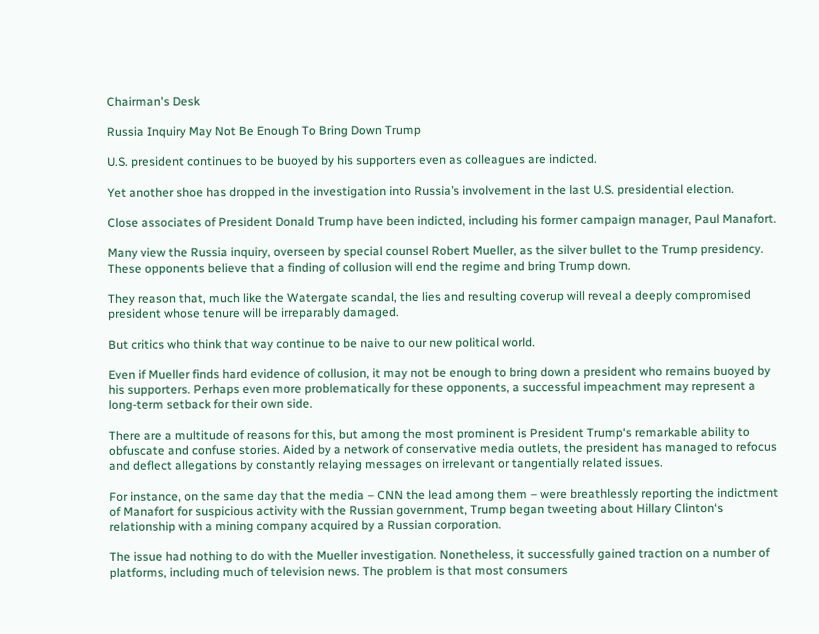Chairman's Desk

Russia Inquiry May Not Be Enough To Bring Down Trump

U.S. president continues to be buoyed by his supporters even as colleagues are indicted.

Yet another shoe has dropped in the investigation into Russia’s involvement in the last U.S. presidential election.

Close associates of President Donald Trump have been indicted, including his former campaign manager, Paul Manafort.

Many view the Russia inquiry, overseen by special counsel Robert Mueller, as the silver bullet to the Trump presidency. These opponents believe that a finding of collusion will end the regime and bring Trump down.

They reason that, much like the Watergate scandal, the lies and resulting coverup will reveal a deeply compromised president whose tenure will be irreparably damaged.

But critics who think that way continue to be naive to our new political world.

Even if Mueller finds hard evidence of collusion, it may not be enough to bring down a president who remains buoyed by his supporters. Perhaps even more problematically for these opponents, a successful impeachment may represent a long-term setback for their own side.

There are a multitude of reasons for this, but among the most prominent is President Trump‘s remarkable ability to obfuscate and confuse stories. Aided by a network of conservative media outlets, the president has managed to refocus and deflect allegations by constantly relaying messages on irrelevant or tangentially related issues.

For instance, on the same day that the media – CNN the lead among them – were breathlessly reporting the indictment of Manafort for suspicious activity with the Russian government, Trump began tweeting about Hillary Clinton‘s relationship with a mining company acquired by a Russian corporation.

The issue had nothing to do with the Mueller investigation. Nonetheless, it successfully gained traction on a number of platforms, including much of television news. The problem is that most consumers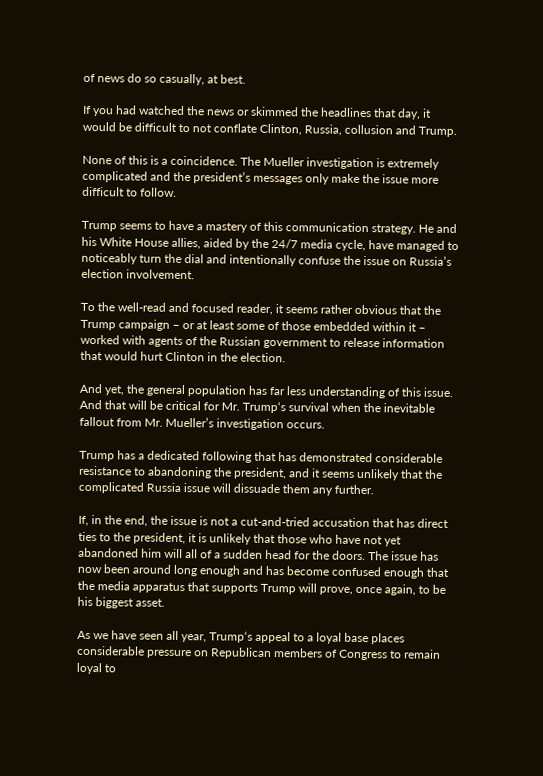of news do so casually, at best.

If you had watched the news or skimmed the headlines that day, it would be difficult to not conflate Clinton, Russia, collusion and Trump.

None of this is a coincidence. The Mueller investigation is extremely complicated and the president’s messages only make the issue more difficult to follow.

Trump seems to have a mastery of this communication strategy. He and his White House allies, aided by the 24/7 media cycle, have managed to noticeably turn the dial and intentionally confuse the issue on Russia’s election involvement.

To the well-read and focused reader, it seems rather obvious that the Trump campaign – or at least some of those embedded within it – worked with agents of the Russian government to release information that would hurt Clinton in the election.

And yet, the general population has far less understanding of this issue. And that will be critical for Mr. Trump‘s survival when the inevitable fallout from Mr. Mueller’s investigation occurs.

Trump has a dedicated following that has demonstrated considerable resistance to abandoning the president, and it seems unlikely that the complicated Russia issue will dissuade them any further.

If, in the end, the issue is not a cut-and-tried accusation that has direct ties to the president, it is unlikely that those who have not yet abandoned him will all of a sudden head for the doors. The issue has now been around long enough and has become confused enough that the media apparatus that supports Trump will prove, once again, to be his biggest asset.

As we have seen all year, Trump‘s appeal to a loyal base places considerable pressure on Republican members of Congress to remain loyal to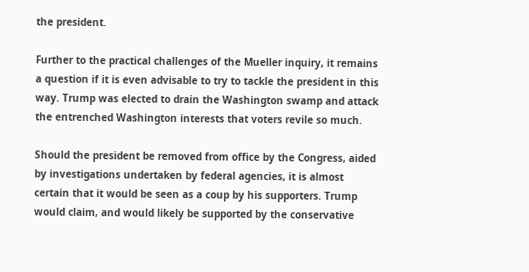the president.

Further to the practical challenges of the Mueller inquiry, it remains a question if it is even advisable to try to tackle the president in this way. Trump was elected to drain the Washington swamp and attack the entrenched Washington interests that voters revile so much.

Should the president be removed from office by the Congress, aided by investigations undertaken by federal agencies, it is almost certain that it would be seen as a coup by his supporters. Trump would claim, and would likely be supported by the conservative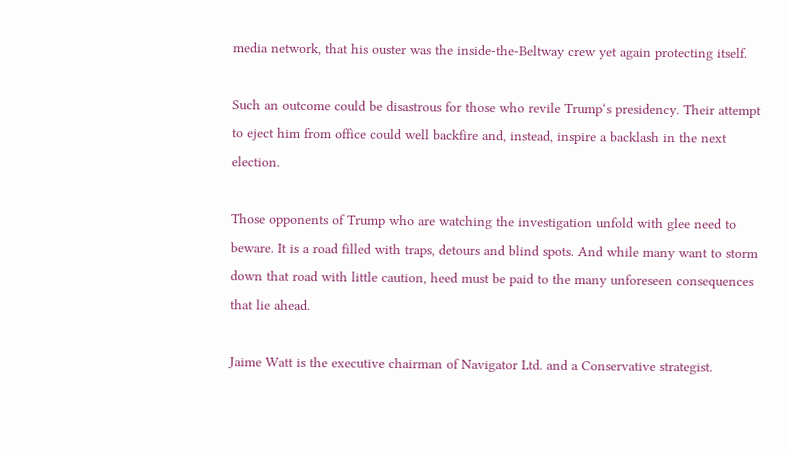media network, that his ouster was the inside-the-Beltway crew yet again protecting itself.

Such an outcome could be disastrous for those who revile Trump‘s presidency. Their attempt to eject him from office could well backfire and, instead, inspire a backlash in the next election.

Those opponents of Trump who are watching the investigation unfold with glee need to beware. It is a road filled with traps, detours and blind spots. And while many want to storm down that road with little caution, heed must be paid to the many unforeseen consequences that lie ahead.

Jaime Watt is the executive chairman of Navigator Ltd. and a Conservative strategist.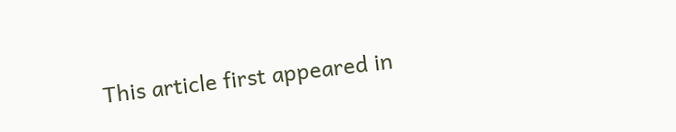This article first appeared in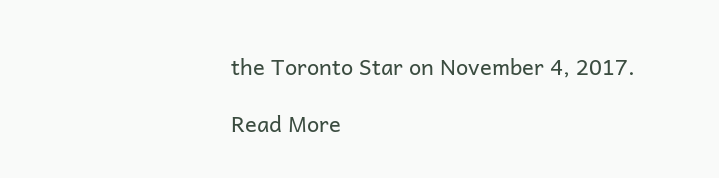the Toronto Star on November 4, 2017.

Read More